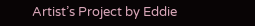Artist’s Project by Eddie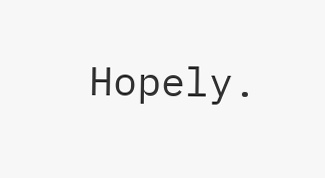Hopely.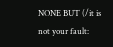NONE BUT (/it is not your fault: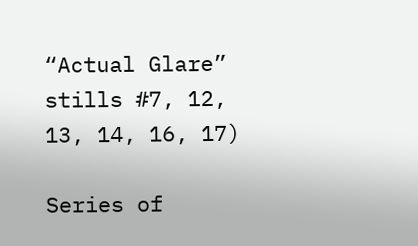“Actual Glare” stills #7, 12, 13, 14, 16, 17)

Series of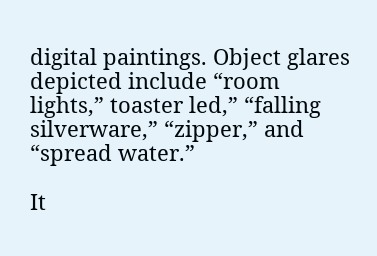digital paintings. Object glares depicted include “room lights,” toaster led,” “falling
silverware,” “zipper,” and “spread water.”

It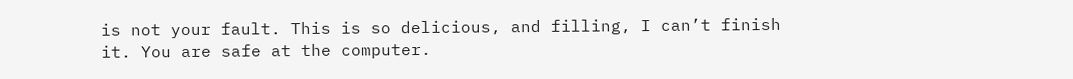is not your fault. This is so delicious, and filling, I can’t finish it. You are safe at the computer.